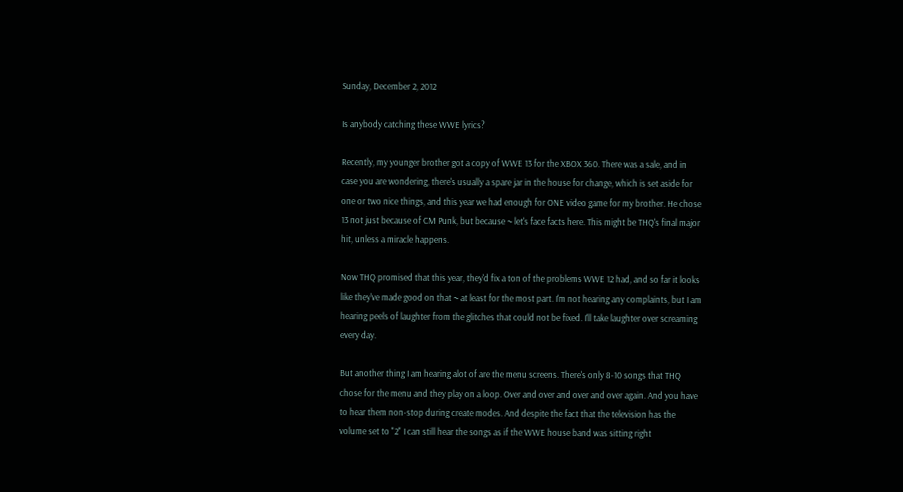Sunday, December 2, 2012

Is anybody catching these WWE lyrics?

Recently, my younger brother got a copy of WWE 13 for the XBOX 360. There was a sale, and in case you are wondering, there's usually a spare jar in the house for change, which is set aside for one or two nice things, and this year we had enough for ONE video game for my brother. He chose 13 not just because of CM Punk, but because ~ let's face facts here. This might be THQ's final major hit, unless a miracle happens.

Now THQ promised that this year, they'd fix a ton of the problems WWE 12 had, and so far it looks like they've made good on that ~ at least for the most part. I'm not hearing any complaints, but I am hearing peels of laughter from the glitches that could not be fixed. I'll take laughter over screaming every day.

But another thing I am hearing alot of are the menu screens. There's only 8-10 songs that THQ chose for the menu and they play on a loop. Over and over and over and over again. And you have to hear them non-stop during create modes. And despite the fact that the television has the volume set to "2" I can still hear the songs as if the WWE house band was sitting right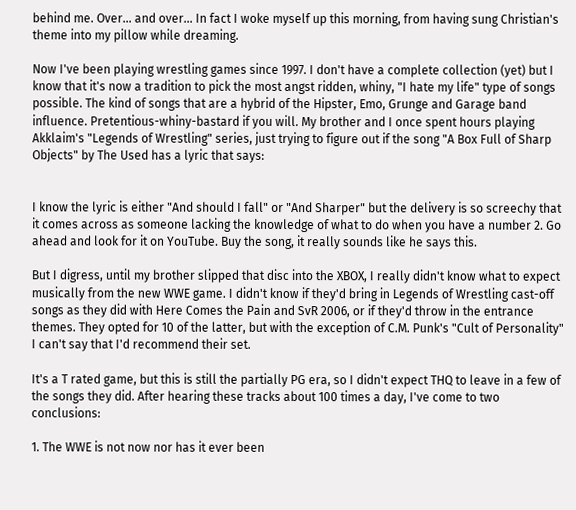behind me. Over... and over... In fact I woke myself up this morning, from having sung Christian's theme into my pillow while dreaming.

Now I've been playing wrestling games since 1997. I don't have a complete collection (yet) but I know that it's now a tradition to pick the most angst ridden, whiny, "I hate my life" type of songs possible. The kind of songs that are a hybrid of the Hipster, Emo, Grunge and Garage band influence. Pretentious-whiny-bastard if you will. My brother and I once spent hours playing Akklaim's "Legends of Wrestling" series, just trying to figure out if the song "A Box Full of Sharp Objects" by The Used has a lyric that says:


I know the lyric is either "And should I fall" or "And Sharper" but the delivery is so screechy that it comes across as someone lacking the knowledge of what to do when you have a number 2. Go ahead and look for it on YouTube. Buy the song, it really sounds like he says this.

But I digress, until my brother slipped that disc into the XBOX, I really didn't know what to expect musically from the new WWE game. I didn't know if they'd bring in Legends of Wrestling cast-off songs as they did with Here Comes the Pain and SvR 2006, or if they'd throw in the entrance themes. They opted for 10 of the latter, but with the exception of C.M. Punk's "Cult of Personality" I can't say that I'd recommend their set.

It's a T rated game, but this is still the partially PG era, so I didn't expect THQ to leave in a few of the songs they did. After hearing these tracks about 100 times a day, I've come to two conclusions:

1. The WWE is not now nor has it ever been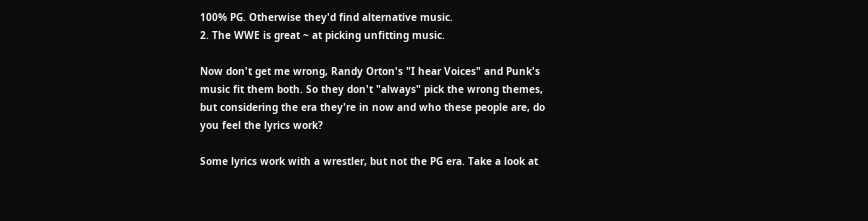100% PG. Otherwise they'd find alternative music.
2. The WWE is great ~ at picking unfitting music.

Now don't get me wrong, Randy Orton's "I hear Voices" and Punk's music fit them both. So they don't "always" pick the wrong themes, but considering the era they're in now and who these people are, do you feel the lyrics work?

Some lyrics work with a wrestler, but not the PG era. Take a look at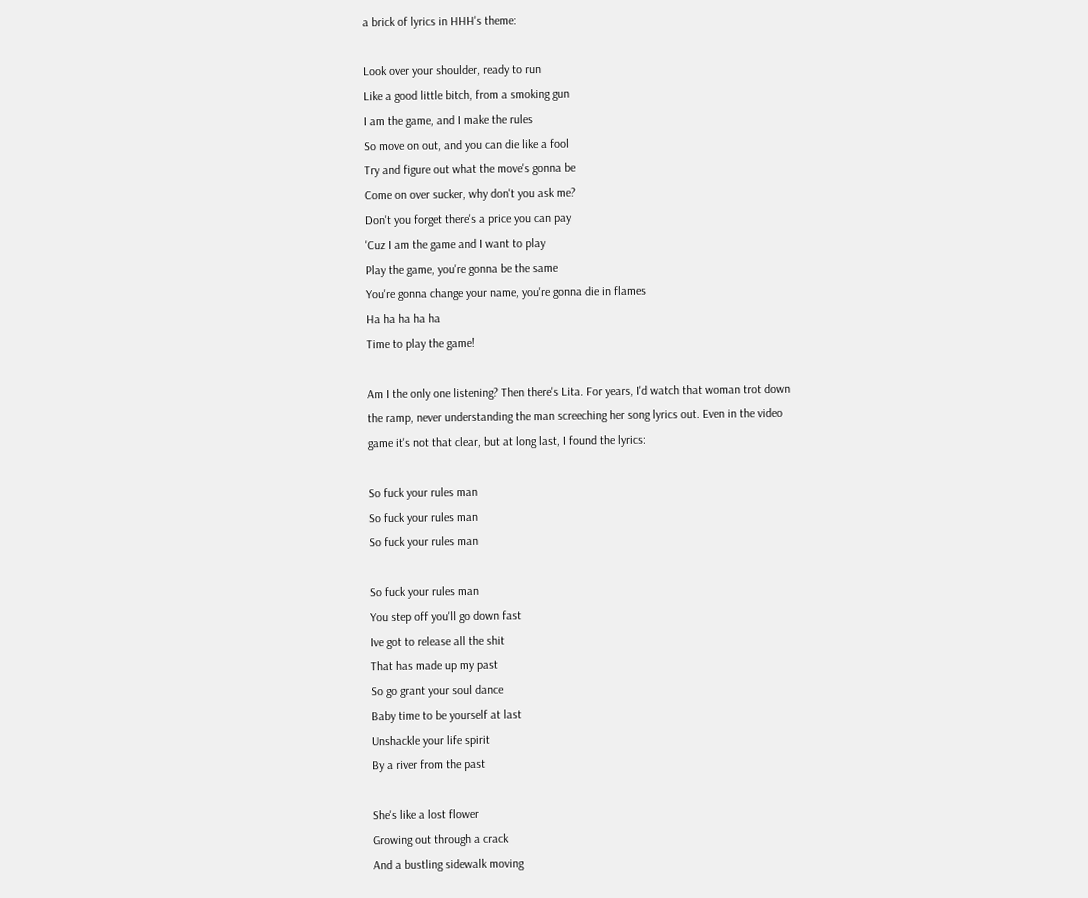a brick of lyrics in HHH's theme:

Look over your shoulder, ready to run
Like a good little bitch, from a smoking gun
I am the game, and I make the rules
So move on out, and you can die like a fool
Try and figure out what the move's gonna be
Come on over sucker, why don't you ask me?
Don't you forget there's a price you can pay
'Cuz I am the game and I want to play
Play the game, you're gonna be the same
You're gonna change your name, you're gonna die in flames
Ha ha ha ha ha
Time to play the game!

Am I the only one listening? Then there's Lita. For years, I'd watch that woman trot down the ramp, never understanding the man screeching her song lyrics out. Even in the video game it's not that clear, but at long last, I found the lyrics:

So fuck your rules man
So fuck your rules man
So fuck your rules man

So fuck your rules man
You step off you'll go down fast
Ive got to release all the shit
That has made up my past
So go grant your soul dance
Baby time to be yourself at last
Unshackle your life spirit
By a river from the past

She's like a lost flower
Growing out through a crack
And a bustling sidewalk moving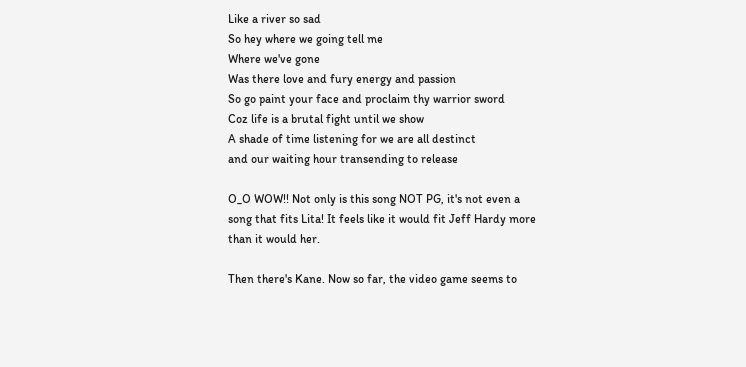Like a river so sad
So hey where we going tell me
Where we've gone
Was there love and fury energy and passion
So go paint your face and proclaim thy warrior sword
Coz life is a brutal fight until we show
A shade of time listening for we are all destinct
and our waiting hour transending to release

O_O WOW!! Not only is this song NOT PG, it's not even a song that fits Lita! It feels like it would fit Jeff Hardy more than it would her.

Then there's Kane. Now so far, the video game seems to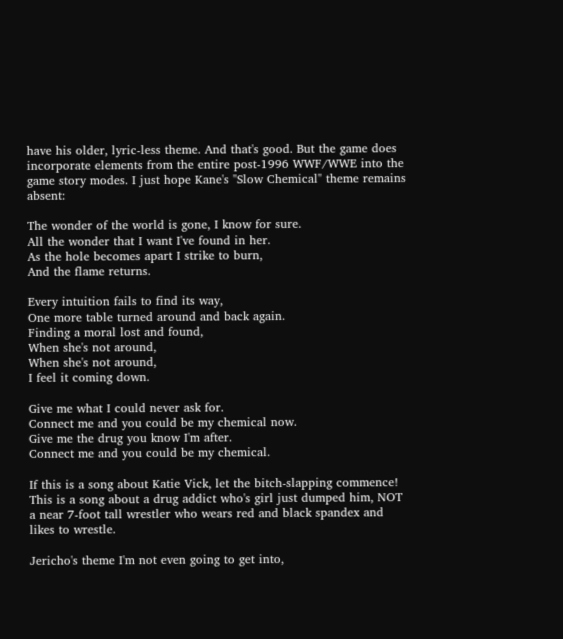have his older, lyric-less theme. And that's good. But the game does incorporate elements from the entire post-1996 WWF/WWE into the game story modes. I just hope Kane's "Slow Chemical" theme remains absent:

The wonder of the world is gone, I know for sure.
All the wonder that I want I've found in her.
As the hole becomes apart I strike to burn,
And the flame returns.

Every intuition fails to find its way,
One more table turned around and back again.
Finding a moral lost and found,
When she's not around,
When she's not around,
I feel it coming down.

Give me what I could never ask for.
Connect me and you could be my chemical now.
Give me the drug you know I'm after.
Connect me and you could be my chemical.

If this is a song about Katie Vick, let the bitch-slapping commence! This is a song about a drug addict who's girl just dumped him, NOT a near 7-foot tall wrestler who wears red and black spandex and likes to wrestle.

Jericho's theme I'm not even going to get into,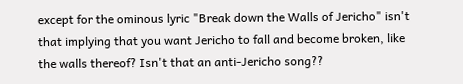except for the ominous lyric "Break down the Walls of Jericho" isn't that implying that you want Jericho to fall and become broken, like the walls thereof? Isn't that an anti-Jericho song??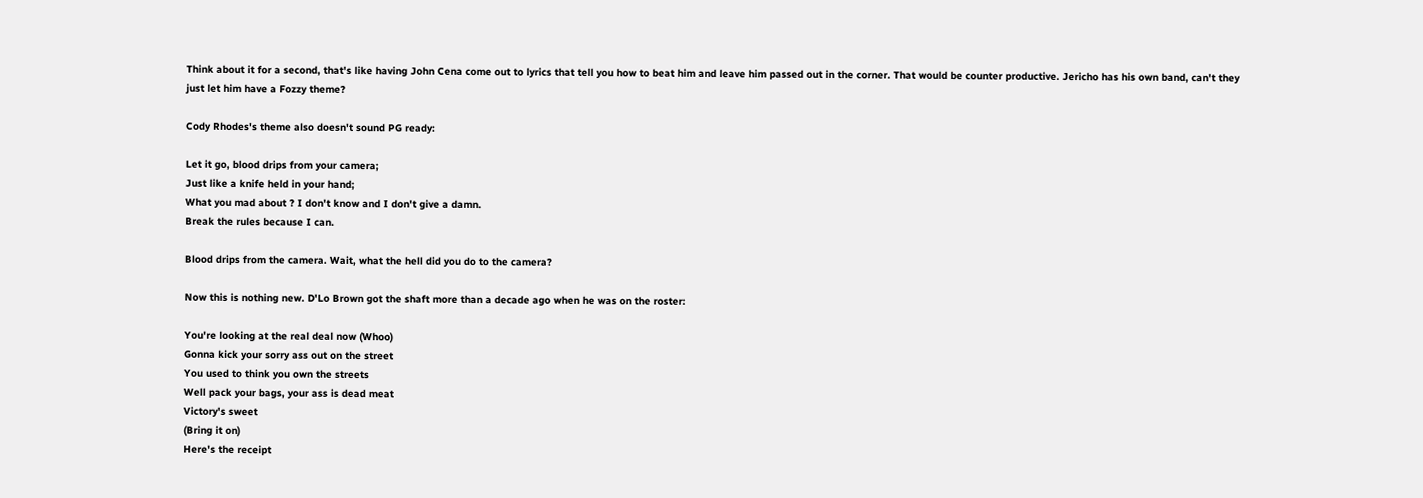Think about it for a second, that's like having John Cena come out to lyrics that tell you how to beat him and leave him passed out in the corner. That would be counter productive. Jericho has his own band, can't they just let him have a Fozzy theme?

Cody Rhodes's theme also doesn't sound PG ready:

Let it go, blood drips from your camera;
Just like a knife held in your hand;
What you mad about ? I don't know and I don't give a damn.
Break the rules because I can.

Blood drips from the camera. Wait, what the hell did you do to the camera?

Now this is nothing new. D'Lo Brown got the shaft more than a decade ago when he was on the roster:

You're looking at the real deal now (Whoo)
Gonna kick your sorry ass out on the street
You used to think you own the streets
Well pack your bags, your ass is dead meat
Victory's sweet
(Bring it on)
Here's the receipt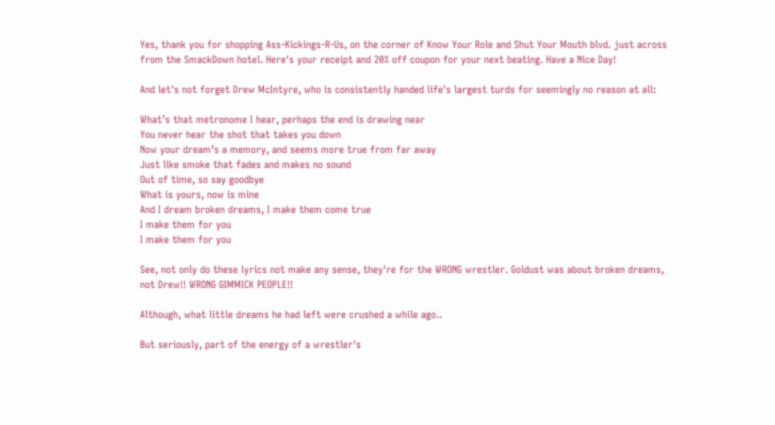Yes, thank you for shopping Ass-Kickings-R-Us, on the corner of Know Your Role and Shut Your Mouth blvd. just across from the SmackDown hotel. Here's your receipt and 20% off coupon for your next beating. Have a Nice Day!

And let's not forget Drew McIntyre, who is consistently handed life's largest turds for seemingly no reason at all:

What’s that metronome I hear, perhaps the end is drawing near
You never hear the shot that takes you down
Now your dream’s a memory, and seems more true from far away
Just like smoke that fades and makes no sound
Out of time, so say goodbye
What is yours, now is mine
And I dream broken dreams, I make them come true
I make them for you
I make them for you

See, not only do these lyrics not make any sense, they're for the WRONG wrestler. Goldust was about broken dreams, not Drew!! WRONG GIMMICK PEOPLE!!

Although, what little dreams he had left were crushed a while ago..

But seriously, part of the energy of a wrestler's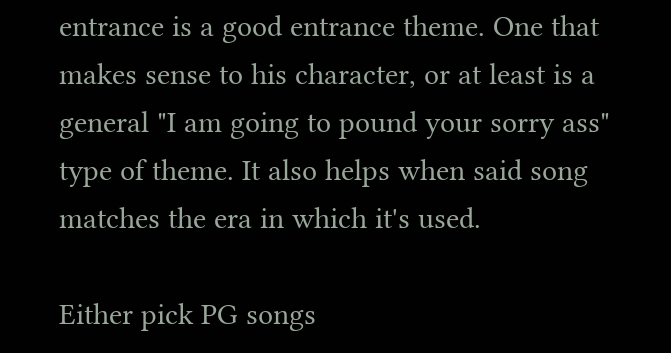entrance is a good entrance theme. One that makes sense to his character, or at least is a general "I am going to pound your sorry ass" type of theme. It also helps when said song matches the era in which it's used.

Either pick PG songs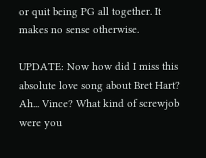or quit being PG all together. It makes no sense otherwise.

UPDATE: Now how did I miss this absolute love song about Bret Hart? Ah... Vince? What kind of screwjob were you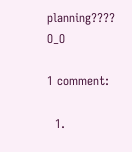planning???? O_O

1 comment:

  1.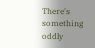There's something oddly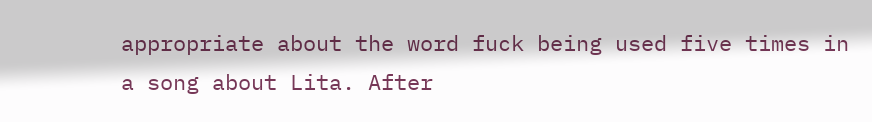appropriate about the word fuck being used five times in a song about Lita. After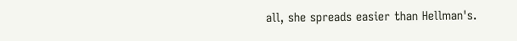all, she spreads easier than Hellman's.